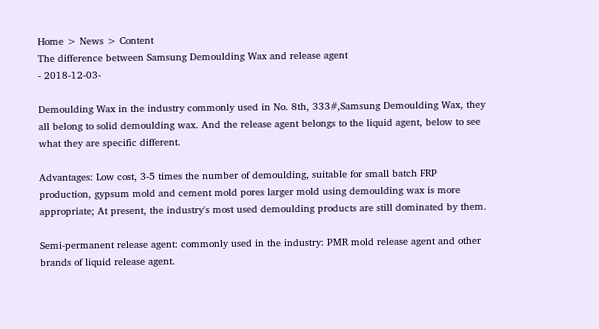Home > News > Content
The difference between Samsung Demoulding Wax and release agent
- 2018-12-03-

Demoulding Wax in the industry commonly used in No. 8th, 333#,Samsung Demoulding Wax, they all belong to solid demoulding wax. And the release agent belongs to the liquid agent, below to see what they are specific different.

Advantages: Low cost, 3-5 times the number of demoulding, suitable for small batch FRP production, gypsum mold and cement mold pores larger mold using demoulding wax is more appropriate; At present, the industry's most used demoulding products are still dominated by them.

Semi-permanent release agent: commonly used in the industry: PMR mold release agent and other brands of liquid release agent.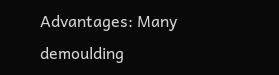Advantages: Many demoulding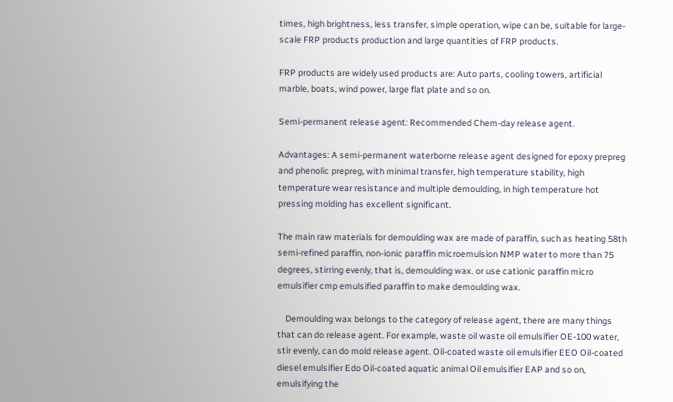times, high brightness, less transfer, simple operation, wipe can be, suitable for large-scale FRP products production and large quantities of FRP products.

FRP products are widely used products are: Auto parts, cooling towers, artificial marble, boats, wind power, large flat plate and so on.

Semi-permanent release agent: Recommended Chem-day release agent.

Advantages: A semi-permanent waterborne release agent designed for epoxy prepreg and phenolic prepreg, with minimal transfer, high temperature stability, high temperature wear resistance and multiple demoulding, in high temperature hot pressing molding has excellent significant.

The main raw materials for demoulding wax are made of paraffin, such as heating 58th semi-refined paraffin, non-ionic paraffin microemulsion NMP water to more than 75 degrees, stirring evenly, that is, demoulding wax. or use cationic paraffin micro emulsifier cmp emulsified paraffin to make demoulding wax.

    Demoulding wax belongs to the category of release agent, there are many things that can do release agent. For example, waste oil waste oil emulsifier OE-100 water, stir evenly, can do mold release agent. Oil-coated waste oil emulsifier EEO Oil-coated diesel emulsifier Edo Oil-coated aquatic animal Oil emulsifier EAP and so on, emulsifying the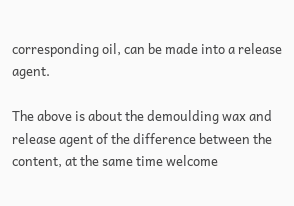corresponding oil, can be made into a release agent.

The above is about the demoulding wax and release agent of the difference between the content, at the same time welcome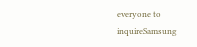everyone to inquireSamsung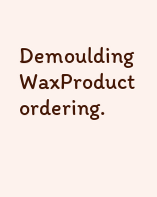Demoulding WaxProduct ordering.